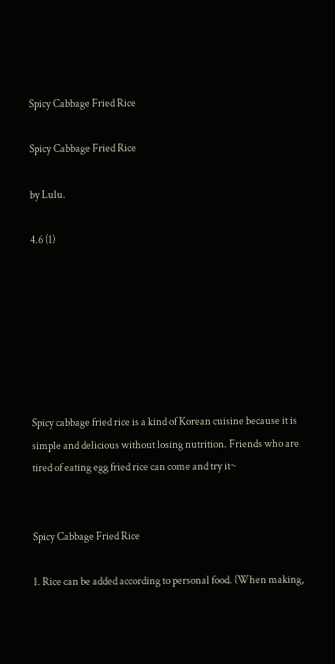Spicy Cabbage Fried Rice

Spicy Cabbage Fried Rice

by Lulu.

4.6 (1)







Spicy cabbage fried rice is a kind of Korean cuisine because it is simple and delicious without losing nutrition. Friends who are tired of eating egg fried rice can come and try it~


Spicy Cabbage Fried Rice

1. Rice can be added according to personal food. (When making,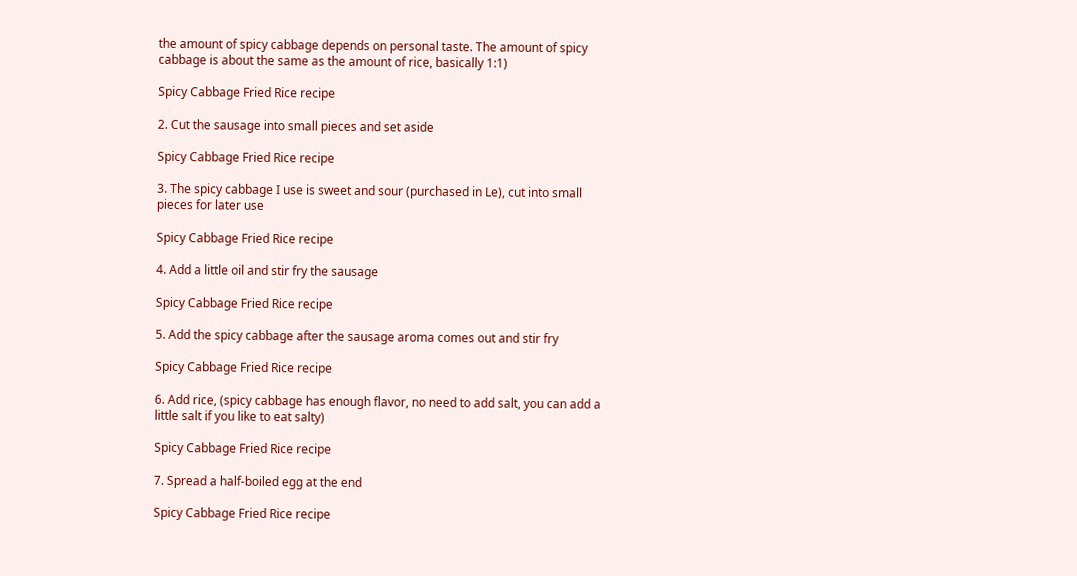the amount of spicy cabbage depends on personal taste. The amount of spicy cabbage is about the same as the amount of rice, basically 1:1)

Spicy Cabbage Fried Rice recipe

2. Cut the sausage into small pieces and set aside

Spicy Cabbage Fried Rice recipe

3. The spicy cabbage I use is sweet and sour (purchased in Le), cut into small pieces for later use

Spicy Cabbage Fried Rice recipe

4. Add a little oil and stir fry the sausage

Spicy Cabbage Fried Rice recipe

5. Add the spicy cabbage after the sausage aroma comes out and stir fry

Spicy Cabbage Fried Rice recipe

6. Add rice, (spicy cabbage has enough flavor, no need to add salt, you can add a little salt if you like to eat salty)

Spicy Cabbage Fried Rice recipe

7. Spread a half-boiled egg at the end

Spicy Cabbage Fried Rice recipe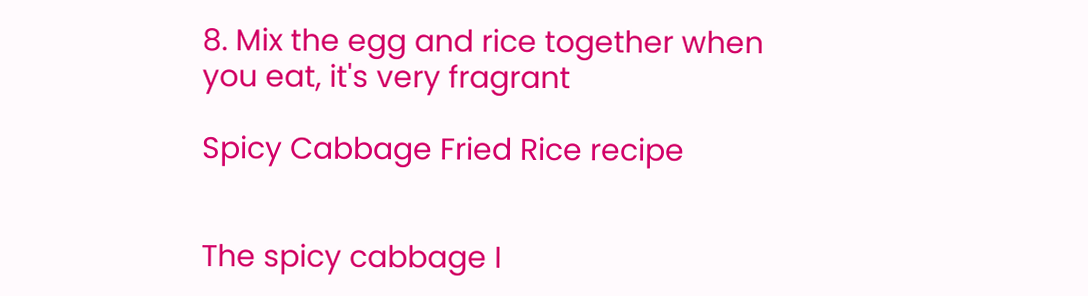8. Mix the egg and rice together when you eat, it's very fragrant

Spicy Cabbage Fried Rice recipe


The spicy cabbage I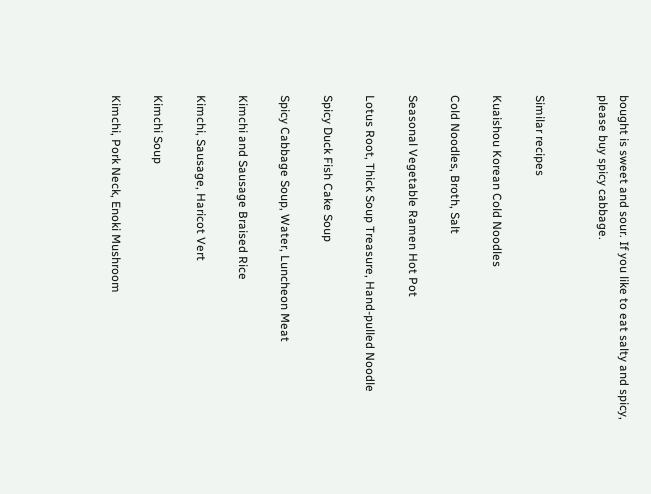bought is sweet and sour. If you like to eat salty and spicy, please buy spicy cabbage.


Similar recipes

Kuaishou Korean Cold Noodles

Cold Noodles, Broth, Salt

Seasonal Vegetable Ramen Hot Pot

Lotus Root, Thick Soup Treasure, Hand-pulled Noodle

Spicy Duck Fish Cake Soup

Spicy Cabbage Soup, Water, Luncheon Meat

Kimchi and Sausage Braised Rice

Kimchi, Sausage, Haricot Vert

Kimchi Soup

Kimchi, Pork Neck, Enoki Mushroom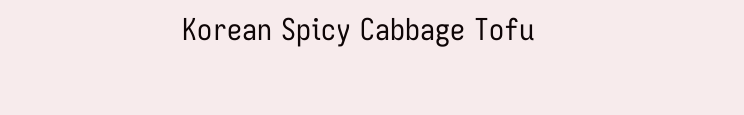Korean Spicy Cabbage Tofu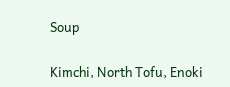Soup

Kimchi, North Tofu, Enoki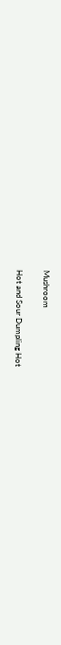Mushroom

Hot and Sour Dumpling Hot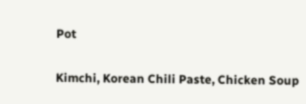Pot

Kimchi, Korean Chili Paste, Chicken Soup